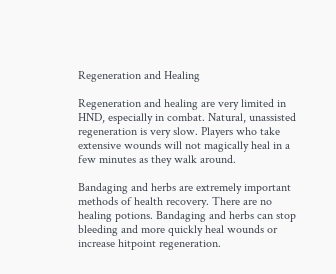Regeneration and Healing

Regeneration and healing are very limited in HND, especially in combat. Natural, unassisted regeneration is very slow. Players who take extensive wounds will not magically heal in a few minutes as they walk around.

Bandaging and herbs are extremely important methods of health recovery. There are no healing potions. Bandaging and herbs can stop bleeding and more quickly heal wounds or increase hitpoint regeneration.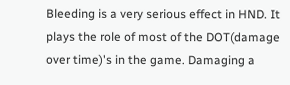Bleeding is a very serious effect in HND. It plays the role of most of the DOT(damage over time)'s in the game. Damaging a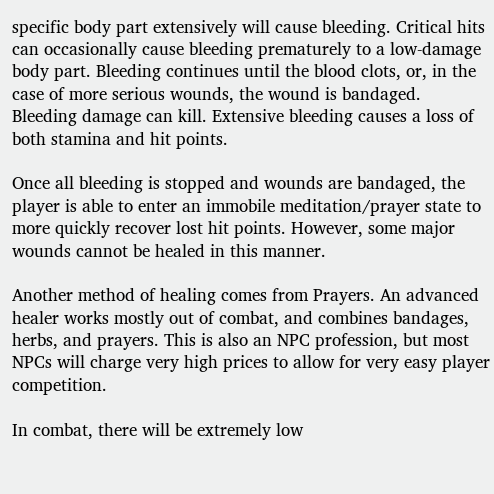specific body part extensively will cause bleeding. Critical hits can occasionally cause bleeding prematurely to a low-damage body part. Bleeding continues until the blood clots, or, in the case of more serious wounds, the wound is bandaged. Bleeding damage can kill. Extensive bleeding causes a loss of both stamina and hit points.

Once all bleeding is stopped and wounds are bandaged, the player is able to enter an immobile meditation/prayer state to more quickly recover lost hit points. However, some major wounds cannot be healed in this manner.

Another method of healing comes from Prayers. An advanced healer works mostly out of combat, and combines bandages, herbs, and prayers. This is also an NPC profession, but most NPCs will charge very high prices to allow for very easy player competition.

In combat, there will be extremely low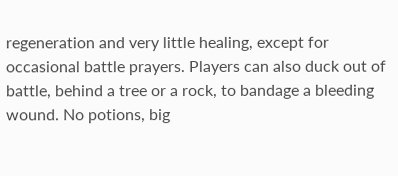regeneration and very little healing, except for occasional battle prayers. Players can also duck out of battle, behind a tree or a rock, to bandage a bleeding wound. No potions, big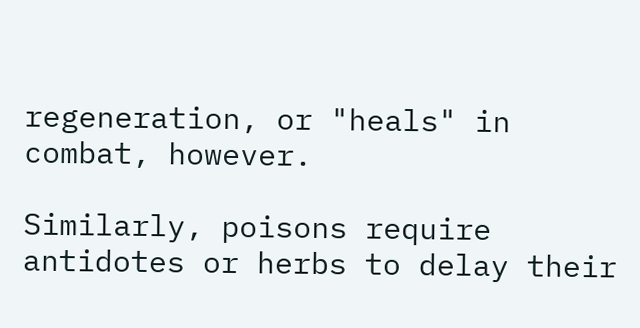regeneration, or "heals" in combat, however.

Similarly, poisons require antidotes or herbs to delay their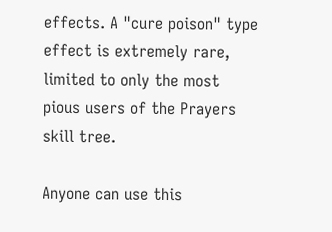effects. A "cure poison" type effect is extremely rare, limited to only the most pious users of the Prayers skill tree.

Anyone can use this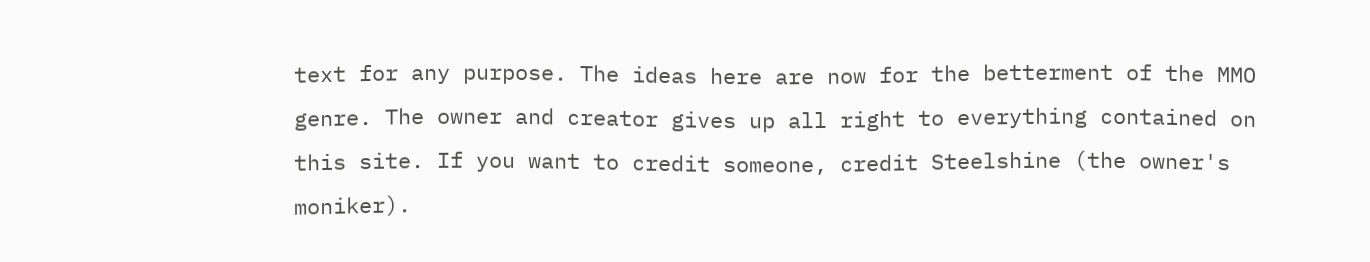text for any purpose. The ideas here are now for the betterment of the MMO genre. The owner and creator gives up all right to everything contained on this site. If you want to credit someone, credit Steelshine (the owner's moniker).